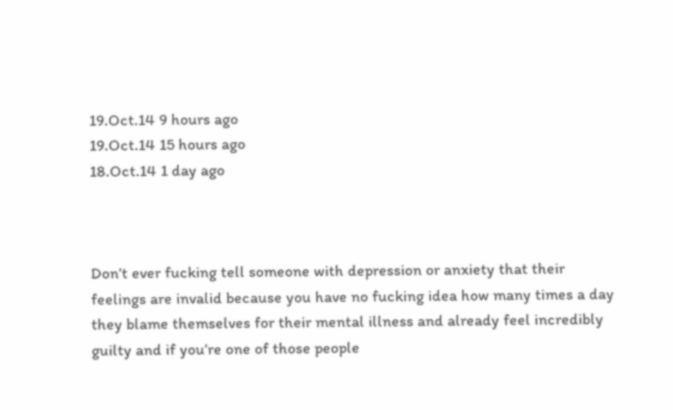19.Oct.14 9 hours ago
19.Oct.14 15 hours ago
18.Oct.14 1 day ago



Don’t ever fucking tell someone with depression or anxiety that their feelings are invalid because you have no fucking idea how many times a day they blame themselves for their mental illness and already feel incredibly guilty and if you’re one of those people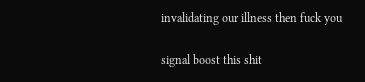invalidating our illness then fuck you

signal boost this shit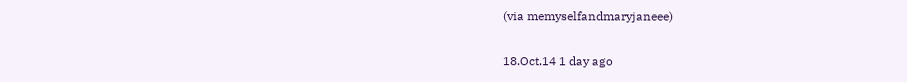(via memyselfandmaryjaneee)

18.Oct.14 1 day ago